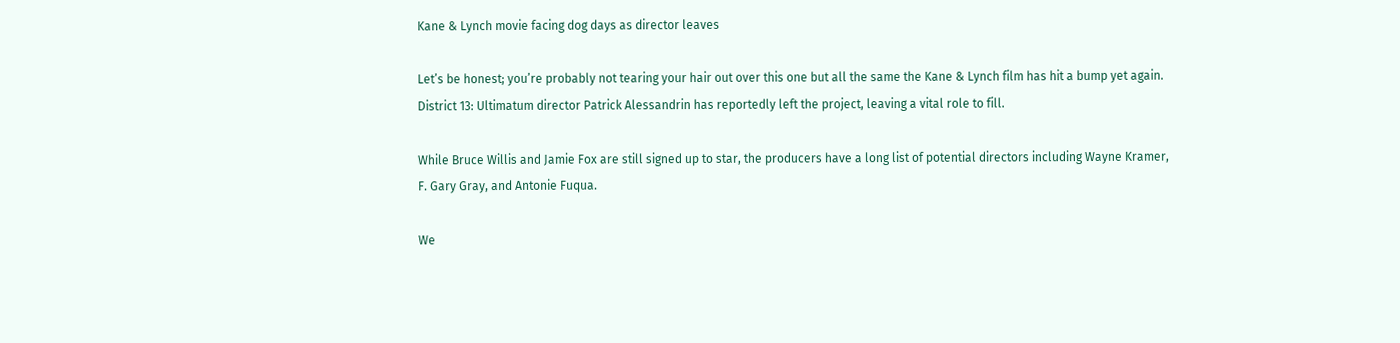Kane & Lynch movie facing dog days as director leaves

Let’s be honest; you’re probably not tearing your hair out over this one but all the same the Kane & Lynch film has hit a bump yet again. District 13: Ultimatum director Patrick Alessandrin has reportedly left the project, leaving a vital role to fill.

While Bruce Willis and Jamie Fox are still signed up to star, the producers have a long list of potential directors including Wayne Kramer, F. Gary Gray, and Antonie Fuqua.

We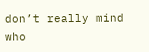don’t really mind who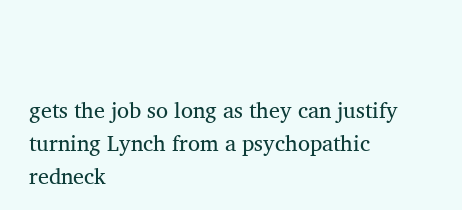gets the job so long as they can justify turning Lynch from a psychopathic redneck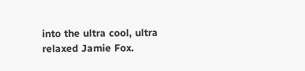into the ultra cool, ultra relaxed Jamie Fox.